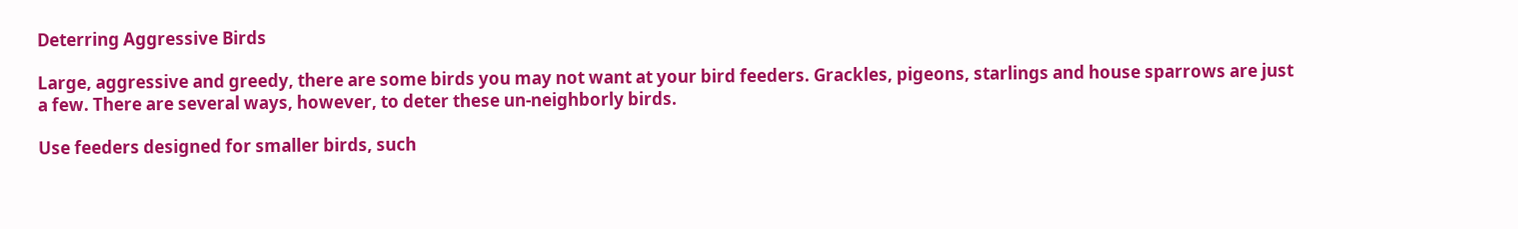Deterring Aggressive Birds

Large, aggressive and greedy, there are some birds you may not want at your bird feeders. Grackles, pigeons, starlings and house sparrows are just a few. There are several ways, however, to deter these un-neighborly birds.

Use feeders designed for smaller birds, such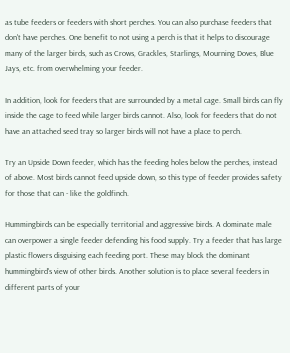as tube feeders or feeders with short perches. You can also purchase feeders that don't have perches. One benefit to not using a perch is that it helps to discourage many of the larger birds, such as Crows, Grackles, Starlings, Mourning Doves, Blue Jays, etc. from overwhelming your feeder.

In addition, look for feeders that are surrounded by a metal cage. Small birds can fly inside the cage to feed while larger birds cannot. Also, look for feeders that do not have an attached seed tray so larger birds will not have a place to perch.

Try an Upside Down feeder, which has the feeding holes below the perches, instead of above. Most birds cannot feed upside down, so this type of feeder provides safety for those that can - like the goldfinch.

Hummingbirds can be especially territorial and aggressive birds. A dominate male can overpower a single feeder defending his food supply. Try a feeder that has large plastic flowers disguising each feeding port. These may block the dominant hummingbird's view of other birds. Another solution is to place several feeders in different parts of your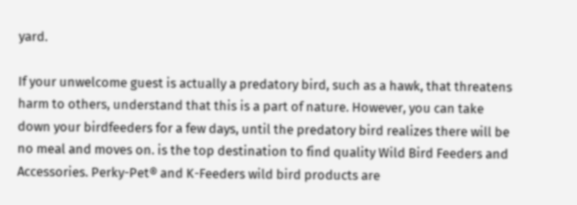yard.

If your unwelcome guest is actually a predatory bird, such as a hawk, that threatens harm to others, understand that this is a part of nature. However, you can take down your birdfeeders for a few days, until the predatory bird realizes there will be no meal and moves on. is the top destination to find quality Wild Bird Feeders and Accessories. Perky-Pet® and K-Feeders wild bird products are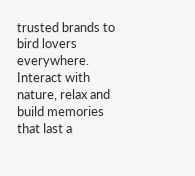trusted brands to bird lovers everywhere. Interact with nature, relax and build memories that last a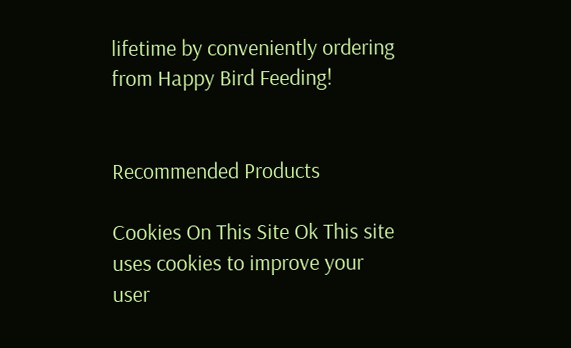lifetime by conveniently ordering from Happy Bird Feeding!


Recommended Products

Cookies On This Site Ok This site uses cookies to improve your user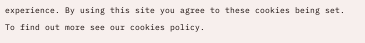experience. By using this site you agree to these cookies being set. To find out more see our cookies policy.